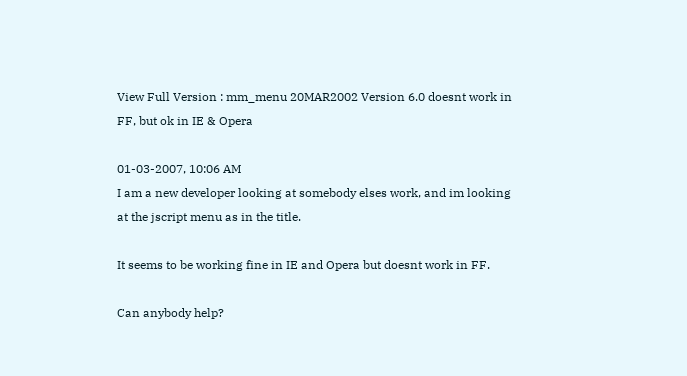View Full Version : mm_menu 20MAR2002 Version 6.0 doesnt work in FF, but ok in IE & Opera

01-03-2007, 10:06 AM
I am a new developer looking at somebody elses work, and im looking at the jscript menu as in the title.

It seems to be working fine in IE and Opera but doesnt work in FF.

Can anybody help?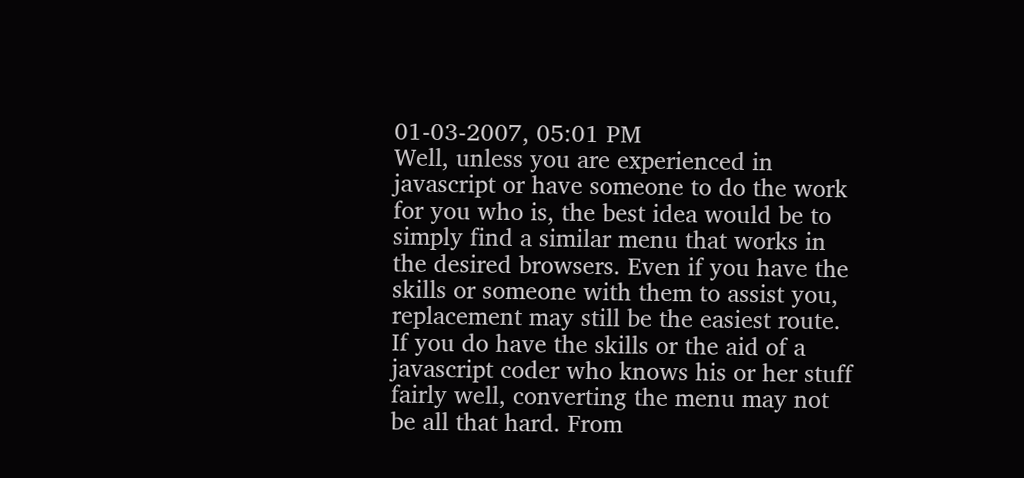01-03-2007, 05:01 PM
Well, unless you are experienced in javascript or have someone to do the work for you who is, the best idea would be to simply find a similar menu that works in the desired browsers. Even if you have the skills or someone with them to assist you, replacement may still be the easiest route. If you do have the skills or the aid of a javascript coder who knows his or her stuff fairly well, converting the menu may not be all that hard. From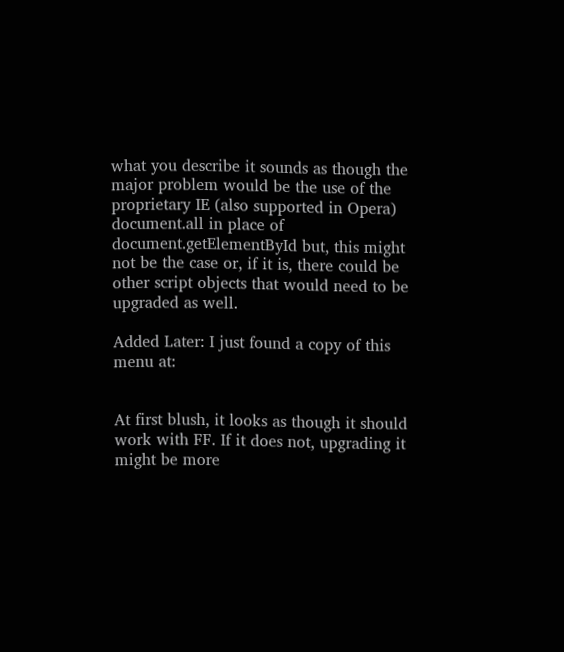what you describe it sounds as though the major problem would be the use of the proprietary IE (also supported in Opera) document.all in place of document.getElementById but, this might not be the case or, if it is, there could be other script objects that would need to be upgraded as well.

Added Later: I just found a copy of this menu at:


At first blush, it looks as though it should work with FF. If it does not, upgrading it might be more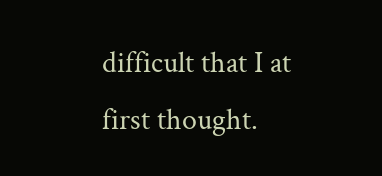difficult that I at first thought.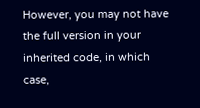However, you may not have the full version in your inherited code, in which case,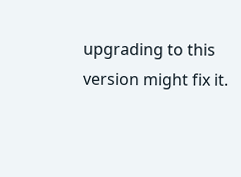upgrading to this version might fix it.